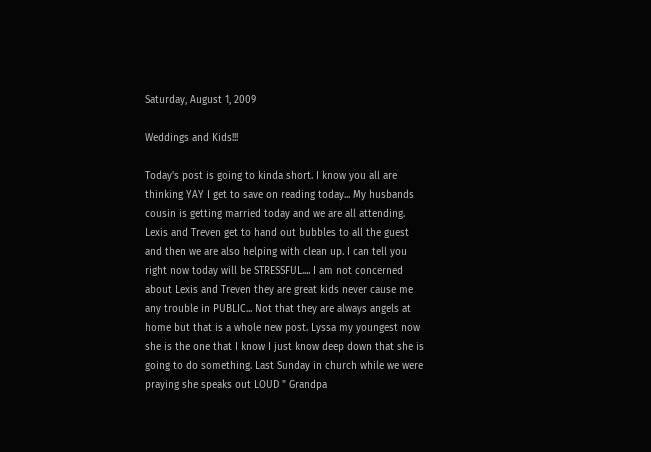Saturday, August 1, 2009

Weddings and Kids!!!

Today's post is going to kinda short. I know you all are thinking YAY I get to save on reading today... My husbands cousin is getting married today and we are all attending. Lexis and Treven get to hand out bubbles to all the guest and then we are also helping with clean up. I can tell you right now today will be STRESSFUL.... I am not concerned about Lexis and Treven they are great kids never cause me any trouble in PUBLIC... Not that they are always angels at home but that is a whole new post. Lyssa my youngest now she is the one that I know I just know deep down that she is going to do something. Last Sunday in church while we were praying she speaks out LOUD " Grandpa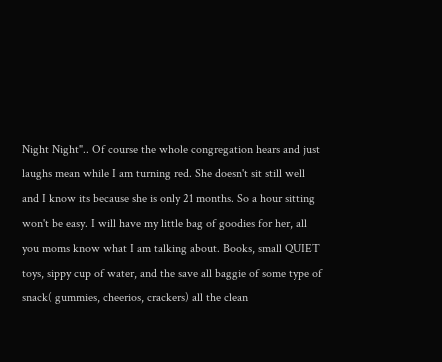Night Night".. Of course the whole congregation hears and just laughs mean while I am turning red. She doesn't sit still well and I know its because she is only 21 months. So a hour sitting won't be easy. I will have my little bag of goodies for her, all you moms know what I am talking about. Books, small QUIET toys, sippy cup of water, and the save all baggie of some type of snack( gummies, cheerios, crackers) all the clean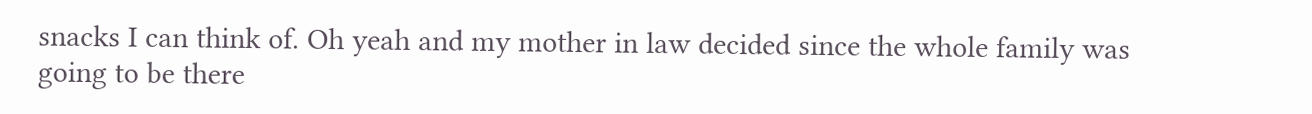snacks I can think of. Oh yeah and my mother in law decided since the whole family was going to be there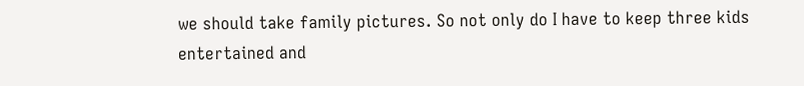we should take family pictures. So not only do I have to keep three kids entertained and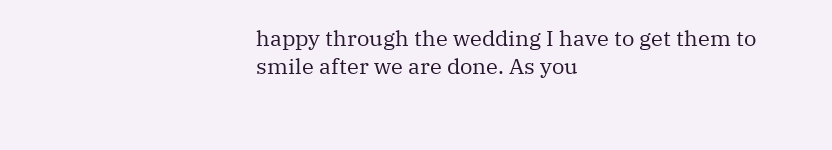happy through the wedding I have to get them to smile after we are done. As you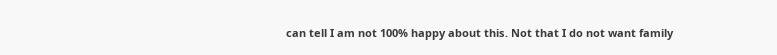can tell I am not 100% happy about this. Not that I do not want family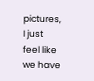pictures, I just feel like we have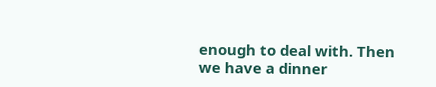enough to deal with. Then we have a dinner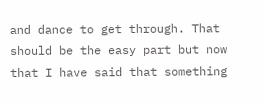and dance to get through. That should be the easy part but now that I have said that something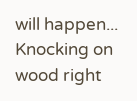will happen... Knocking on wood right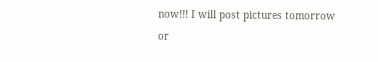now!!! I will post pictures tomorrow or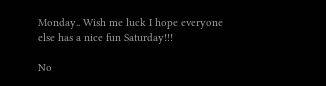Monday.. Wish me luck I hope everyone else has a nice fun Saturday!!!

No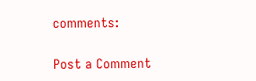comments:

Post a Comment